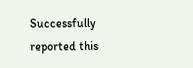Successfully reported this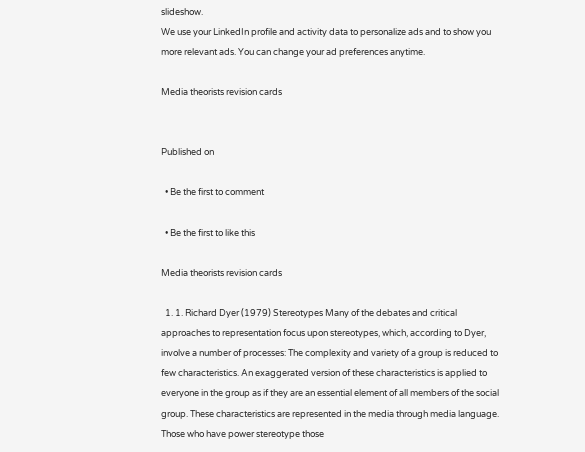slideshow.
We use your LinkedIn profile and activity data to personalize ads and to show you more relevant ads. You can change your ad preferences anytime.

Media theorists revision cards


Published on

  • Be the first to comment

  • Be the first to like this

Media theorists revision cards

  1. 1. Richard Dyer (1979) Stereotypes Many of the debates and critical approaches to representation focus upon stereotypes, which, according to Dyer, involve a number of processes: The complexity and variety of a group is reduced to few characteristics. An exaggerated version of these characteristics is applied to everyone in the group as if they are an essential element of all members of the social group. These characteristics are represented in the media through media language. Those who have power stereotype those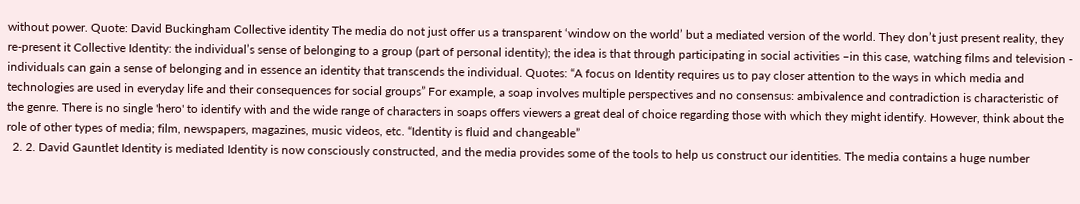without power. Quote: David Buckingham Collective identity The media do not just offer us a transparent ‘window on the world’ but a mediated version of the world. They don’t just present reality, they re-present it Collective Identity: the individual’s sense of belonging to a group (part of personal identity); the idea is that through participating in social activities –in this case, watching films and television - individuals can gain a sense of belonging and in essence an identity that transcends the individual. Quotes: “A focus on Identity requires us to pay closer attention to the ways in which media and technologies are used in everyday life and their consequences for social groups” For example, a soap involves multiple perspectives and no consensus: ambivalence and contradiction is characteristic of the genre. There is no single 'hero' to identify with and the wide range of characters in soaps offers viewers a great deal of choice regarding those with which they might identify. However, think about the role of other types of media; film, newspapers, magazines, music videos, etc. “Identity is fluid and changeable”
  2. 2. David Gauntlet Identity is mediated Identity is now consciously constructed, and the media provides some of the tools to help us construct our identities. The media contains a huge number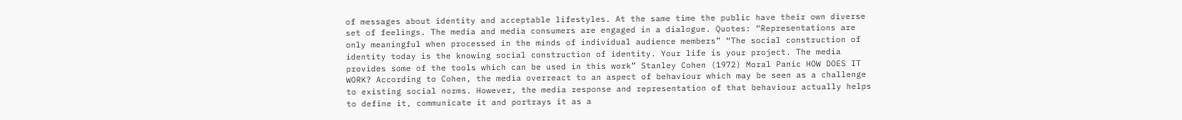of messages about identity and acceptable lifestyles. At the same time the public have their own diverse set of feelings. The media and media consumers are engaged in a dialogue. Quotes: “Representations are only meaningful when processed in the minds of individual audience members” “The social construction of identity today is the knowing social construction of identity. Your life is your project. The media provides some of the tools which can be used in this work” Stanley Cohen (1972) Moral Panic HOW DOES IT WORK? According to Cohen, the media overreact to an aspect of behaviour which may be seen as a challenge to existing social norms. However, the media response and representation of that behaviour actually helps to define it, communicate it and portrays it as a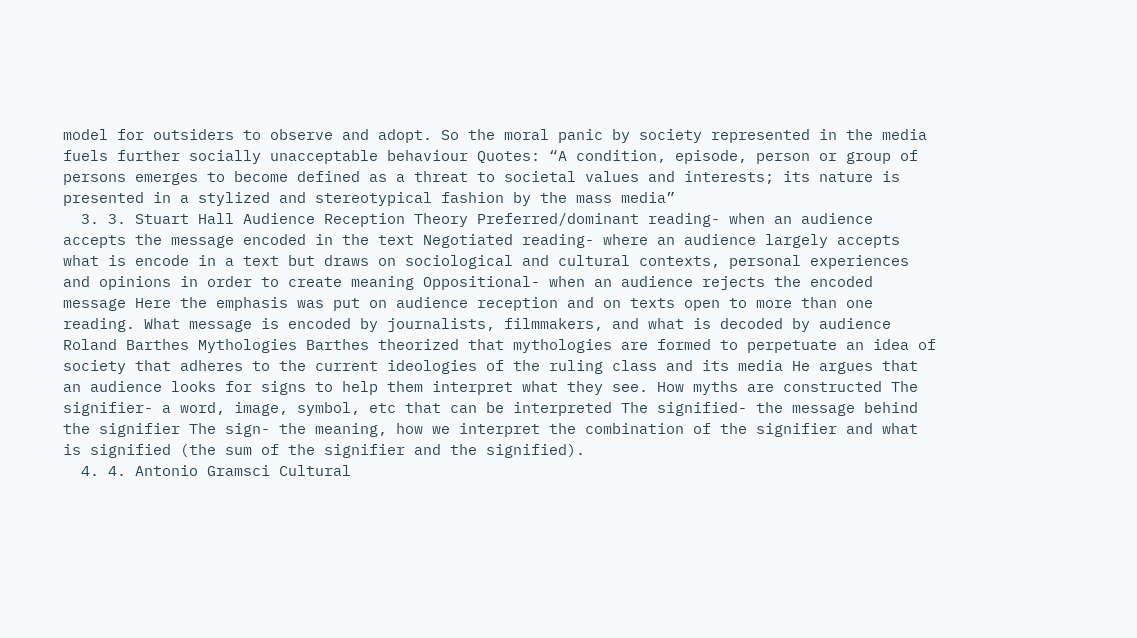model for outsiders to observe and adopt. So the moral panic by society represented in the media fuels further socially unacceptable behaviour Quotes: “A condition, episode, person or group of persons emerges to become defined as a threat to societal values and interests; its nature is presented in a stylized and stereotypical fashion by the mass media”
  3. 3. Stuart Hall Audience Reception Theory Preferred/dominant reading- when an audience accepts the message encoded in the text Negotiated reading- where an audience largely accepts what is encode in a text but draws on sociological and cultural contexts, personal experiences and opinions in order to create meaning Oppositional- when an audience rejects the encoded message Here the emphasis was put on audience reception and on texts open to more than one reading. What message is encoded by journalists, filmmakers, and what is decoded by audience Roland Barthes Mythologies Barthes theorized that mythologies are formed to perpetuate an idea of society that adheres to the current ideologies of the ruling class and its media He argues that an audience looks for signs to help them interpret what they see. How myths are constructed The signifier- a word, image, symbol, etc that can be interpreted The signified- the message behind the signifier The sign- the meaning, how we interpret the combination of the signifier and what is signified (the sum of the signifier and the signified).
  4. 4. Antonio Gramsci Cultural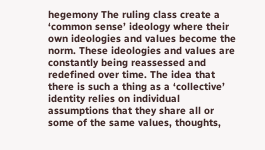hegemony The ruling class create a ‘common sense’ ideology where their own ideologies and values become the norm. These ideologies and values are constantly being reassessed and redefined over time. The idea that there is such a thing as a ‘collective’ identity relies on individual assumptions that they share all or some of the same values, thoughts,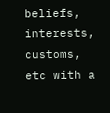beliefs, interests, customs, etc with a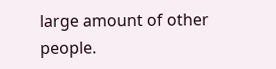large amount of other people.